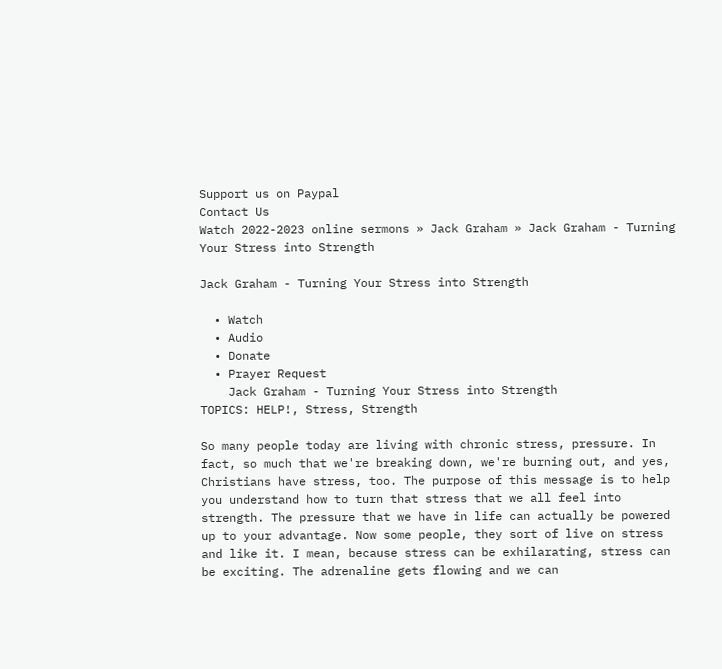Support us on Paypal
Contact Us
Watch 2022-2023 online sermons » Jack Graham » Jack Graham - Turning Your Stress into Strength

Jack Graham - Turning Your Stress into Strength

  • Watch
  • Audio
  • Donate
  • Prayer Request
    Jack Graham - Turning Your Stress into Strength
TOPICS: HELP!, Stress, Strength

So many people today are living with chronic stress, pressure. In fact, so much that we're breaking down, we're burning out, and yes, Christians have stress, too. The purpose of this message is to help you understand how to turn that stress that we all feel into strength. The pressure that we have in life can actually be powered up to your advantage. Now some people, they sort of live on stress and like it. I mean, because stress can be exhilarating, stress can be exciting. The adrenaline gets flowing and we can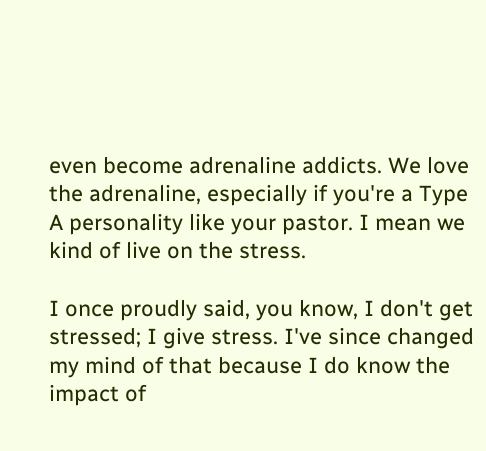even become adrenaline addicts. We love the adrenaline, especially if you're a Type A personality like your pastor. I mean we kind of live on the stress.

I once proudly said, you know, I don't get stressed; I give stress. I've since changed my mind of that because I do know the impact of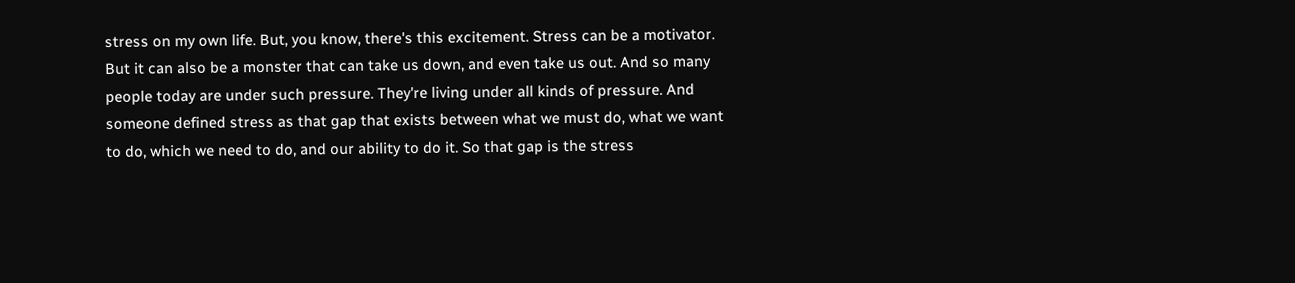stress on my own life. But, you know, there's this excitement. Stress can be a motivator. But it can also be a monster that can take us down, and even take us out. And so many people today are under such pressure. They're living under all kinds of pressure. And someone defined stress as that gap that exists between what we must do, what we want to do, which we need to do, and our ability to do it. So that gap is the stress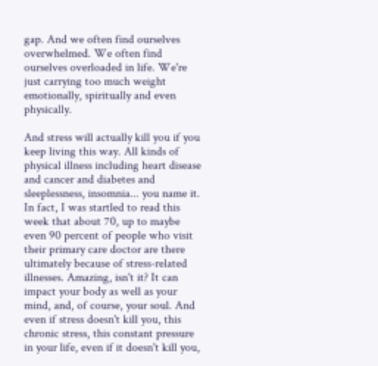gap. And we often find ourselves overwhelmed. We often find ourselves overloaded in life. We're just carrying too much weight emotionally, spiritually and even physically.

And stress will actually kill you if you keep living this way. All kinds of physical illness including heart disease and cancer and diabetes and sleeplessness, insomnia... you name it. In fact, I was startled to read this week that about 70, up to maybe even 90 percent of people who visit their primary care doctor are there ultimately because of stress-related illnesses. Amazing, isn't it? It can impact your body as well as your mind, and, of course, your soul. And even if stress doesn't kill you, this chronic stress, this constant pressure in your life, even if it doesn't kill you,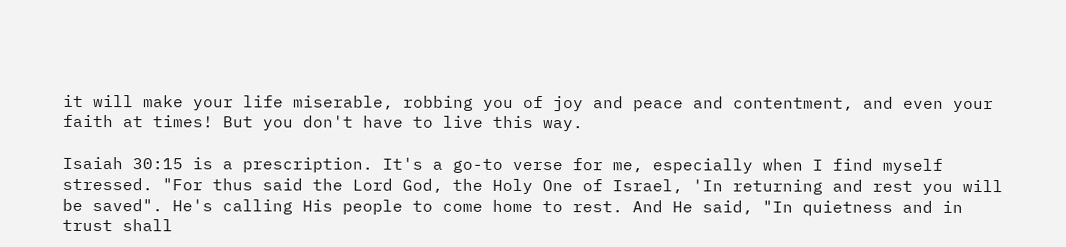it will make your life miserable, robbing you of joy and peace and contentment, and even your faith at times! But you don't have to live this way.

Isaiah 30:15 is a prescription. It's a go-to verse for me, especially when I find myself stressed. "For thus said the Lord God, the Holy One of Israel, 'In returning and rest you will be saved". He's calling His people to come home to rest. And He said, "In quietness and in trust shall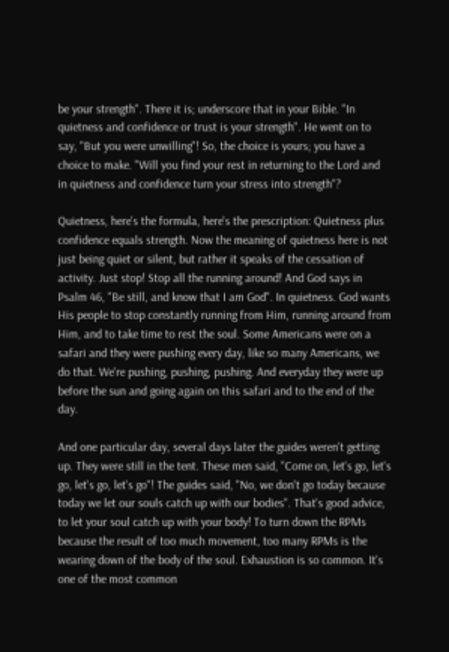be your strength". There it is; underscore that in your Bible. "In quietness and confidence or trust is your strength". He went on to say, "But you were unwilling"! So, the choice is yours; you have a choice to make. "Will you find your rest in returning to the Lord and in quietness and confidence turn your stress into strength"?

Quietness, here's the formula, here's the prescription: Quietness plus confidence equals strength. Now the meaning of quietness here is not just being quiet or silent, but rather it speaks of the cessation of activity. Just stop! Stop all the running around! And God says in Psalm 46, "Be still, and know that I am God". In quietness. God wants His people to stop constantly running from Him, running around from Him, and to take time to rest the soul. Some Americans were on a safari and they were pushing every day, like so many Americans, we do that. We're pushing, pushing, pushing. And everyday they were up before the sun and going again on this safari and to the end of the day.

And one particular day, several days later the guides weren't getting up. They were still in the tent. These men said, "Come on, let's go, let's go, let's go, let's go"! The guides said, "No, we don't go today because today we let our souls catch up with our bodies". That's good advice, to let your soul catch up with your body! To turn down the RPMs because the result of too much movement, too many RPMs is the wearing down of the body of the soul. Exhaustion is so common. It's one of the most common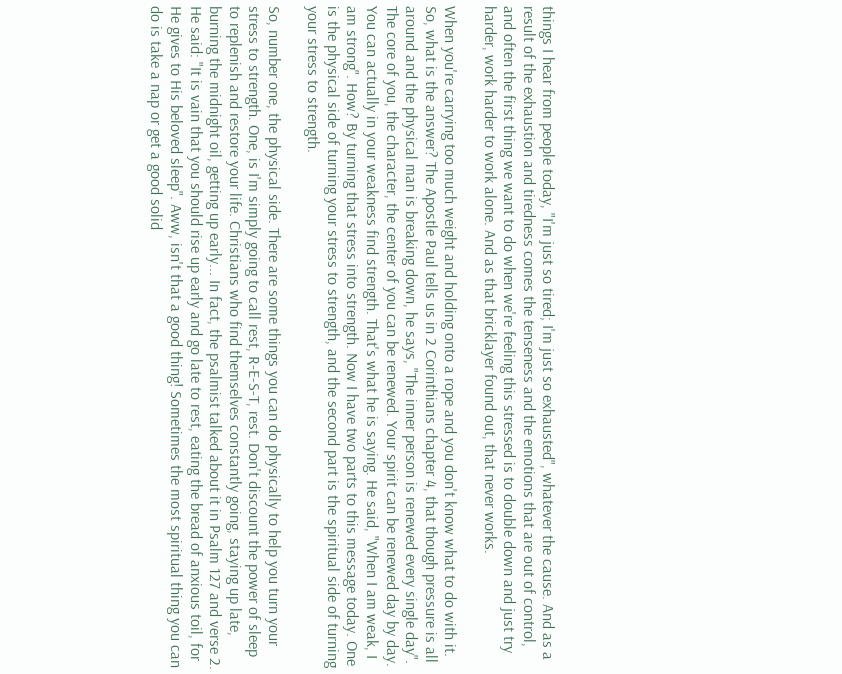things I hear from people today, "I'm just so tired; I'm just so exhausted", whatever the cause. And as a result of the exhaustion and tiredness comes the tenseness and the emotions that are out of control, and often the first thing we want to do when we're feeling this stressed is to double down and just try harder, work harder to work alone. And as that bricklayer found out, that never works.

When you're carrying too much weight and holding onto a rope and you don't know what to do with it. So, what is the answer? The Apostle Paul tells us in 2 Corinthians chapter 4, that though pressure is all around and the physical man is breaking down, he says, "The inner person is renewed every single day". The core of you, the character, the center of you can be renewed. Your spirit can be renewed day by day. You can actually in your weakness find strength. That's what he is saying. He said, "When I am weak, I am strong". How? By turning that stress into strength. Now I have two parts to this message today. One is the physical side of turning your stress to strength, and the second part is the spiritual side of turning your stress to strength.

So, number one, the physical side. There are some things you can do physically to help you turn your stress to strength. One, is I'm simply going to call rest, R-E-S-T, rest. Don't discount the power of sleep to replenish and restore your life. Christians who find themselves constantly going, staying up late, burning the midnight oil, getting up early... In fact, the psalmist talked about it in Psalm 127 and verse 2. He said: "It is vain that you should rise up early and go late to rest, eating the bread of anxious toil, for He gives to His beloved sleep". Aww, isn't that a good thing! Sometimes the most spiritual thing you can do is take a nap or get a good solid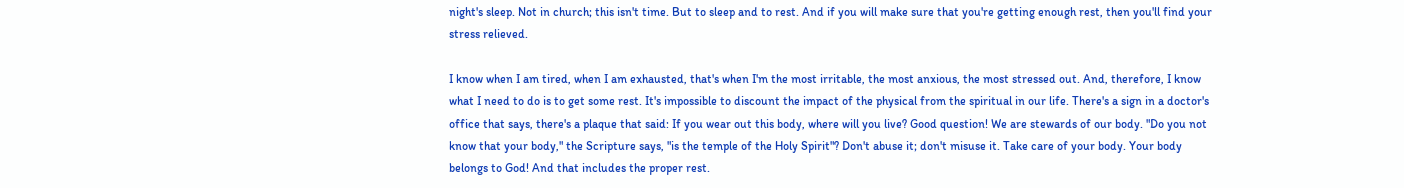night's sleep. Not in church; this isn't time. But to sleep and to rest. And if you will make sure that you're getting enough rest, then you'll find your stress relieved.

I know when I am tired, when I am exhausted, that's when I'm the most irritable, the most anxious, the most stressed out. And, therefore, I know what I need to do is to get some rest. It's impossible to discount the impact of the physical from the spiritual in our life. There's a sign in a doctor's office that says, there's a plaque that said: If you wear out this body, where will you live? Good question! We are stewards of our body. "Do you not know that your body," the Scripture says, "is the temple of the Holy Spirit"? Don't abuse it; don't misuse it. Take care of your body. Your body belongs to God! And that includes the proper rest.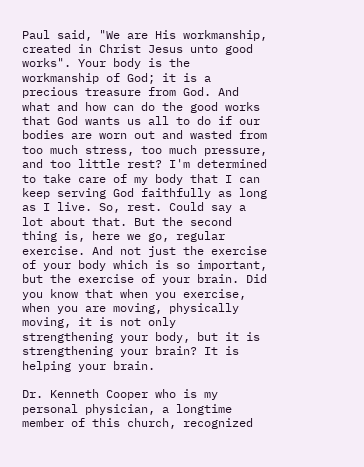Paul said, "We are His workmanship, created in Christ Jesus unto good works". Your body is the workmanship of God; it is a precious treasure from God. And what and how can do the good works that God wants us all to do if our bodies are worn out and wasted from too much stress, too much pressure, and too little rest? I'm determined to take care of my body that I can keep serving God faithfully as long as I live. So, rest. Could say a lot about that. But the second thing is, here we go, regular exercise. And not just the exercise of your body which is so important, but the exercise of your brain. Did you know that when you exercise, when you are moving, physically moving, it is not only strengthening your body, but it is strengthening your brain? It is helping your brain.

Dr. Kenneth Cooper who is my personal physician, a longtime member of this church, recognized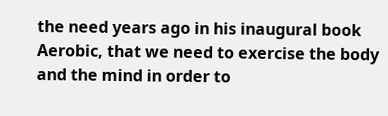the need years ago in his inaugural book Aerobic, that we need to exercise the body and the mind in order to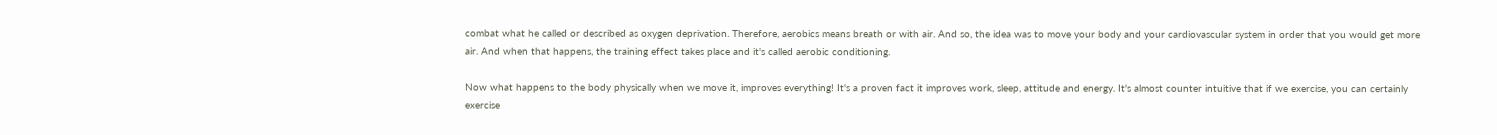combat what he called or described as oxygen deprivation. Therefore, aerobics means breath or with air. And so, the idea was to move your body and your cardiovascular system in order that you would get more air. And when that happens, the training effect takes place and it's called aerobic conditioning.

Now what happens to the body physically when we move it, improves everything! It's a proven fact it improves work, sleep, attitude and energy. It's almost counter intuitive that if we exercise, you can certainly exercise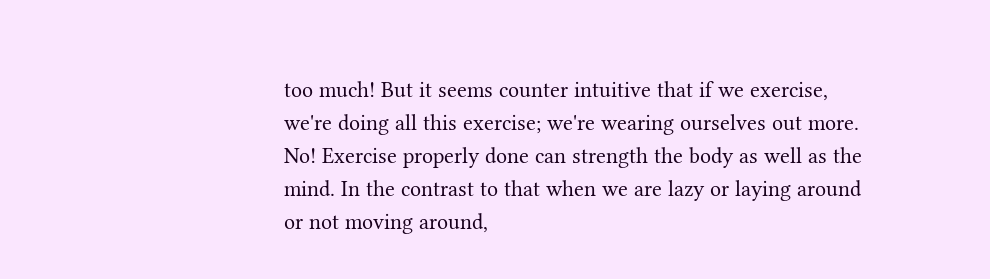too much! But it seems counter intuitive that if we exercise, we're doing all this exercise; we're wearing ourselves out more. No! Exercise properly done can strength the body as well as the mind. In the contrast to that when we are lazy or laying around or not moving around,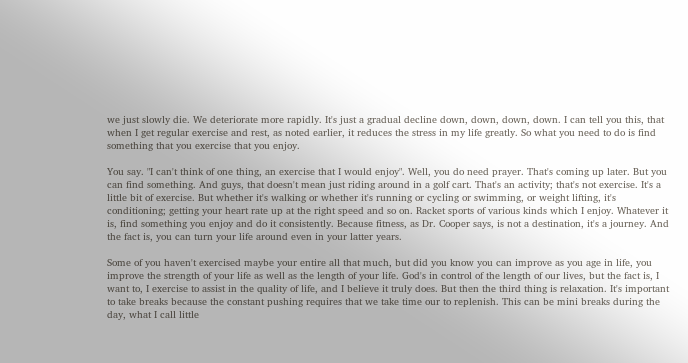we just slowly die. We deteriorate more rapidly. It's just a gradual decline down, down, down, down. I can tell you this, that when I get regular exercise and rest, as noted earlier, it reduces the stress in my life greatly. So what you need to do is find something that you exercise that you enjoy.

You say. "I can't think of one thing, an exercise that I would enjoy". Well, you do need prayer. That's coming up later. But you can find something. And guys, that doesn't mean just riding around in a golf cart. That's an activity; that's not exercise. It's a little bit of exercise. But whether it's walking or whether it's running or cycling or swimming, or weight lifting, it's conditioning; getting your heart rate up at the right speed and so on. Racket sports of various kinds which I enjoy. Whatever it is, find something you enjoy and do it consistently. Because fitness, as Dr. Cooper says, is not a destination, it's a journey. And the fact is, you can turn your life around even in your latter years.

Some of you haven't exercised maybe your entire all that much, but did you know you can improve as you age in life, you improve the strength of your life as well as the length of your life. God's in control of the length of our lives, but the fact is, I want to, I exercise to assist in the quality of life, and I believe it truly does. But then the third thing is relaxation. It's important to take breaks because the constant pushing requires that we take time our to replenish. This can be mini breaks during the day, what I call little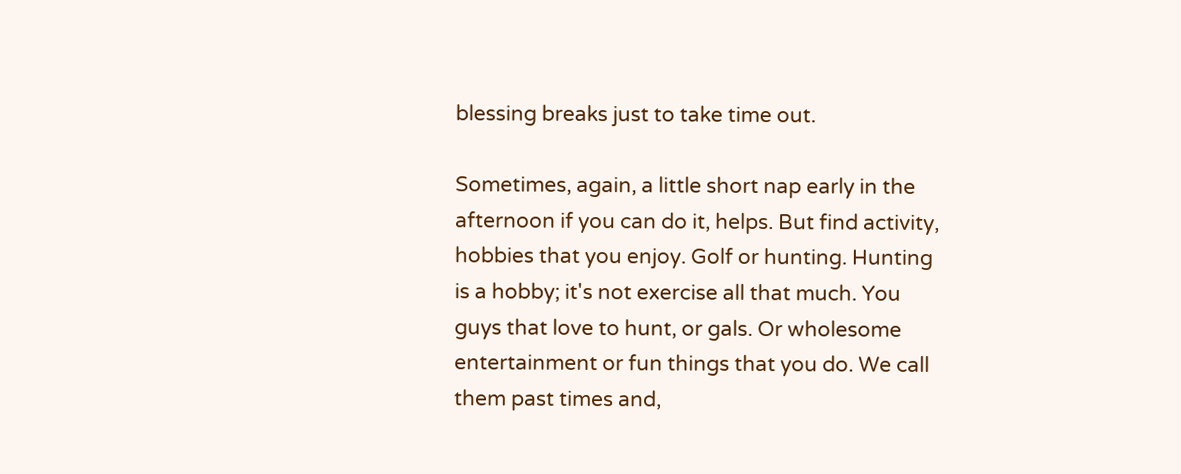blessing breaks just to take time out.

Sometimes, again, a little short nap early in the afternoon if you can do it, helps. But find activity, hobbies that you enjoy. Golf or hunting. Hunting is a hobby; it's not exercise all that much. You guys that love to hunt, or gals. Or wholesome entertainment or fun things that you do. We call them past times and,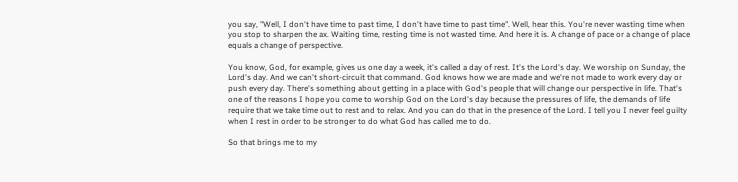you say, "Well, I don't have time to past time, I don't have time to past time". Well, hear this. You're never wasting time when you stop to sharpen the ax. Waiting time, resting time is not wasted time. And here it is. A change of pace or a change of place equals a change of perspective.

You know, God, for example, gives us one day a week, it's called a day of rest. It's the Lord's day. We worship on Sunday, the Lord's day. And we can't short-circuit that command. God knows how we are made and we're not made to work every day or push every day. There's something about getting in a place with God's people that will change our perspective in life. That's one of the reasons I hope you come to worship God on the Lord's day because the pressures of life, the demands of life require that we take time out to rest and to relax. And you can do that in the presence of the Lord. I tell you I never feel guilty when I rest in order to be stronger to do what God has called me to do.

So that brings me to my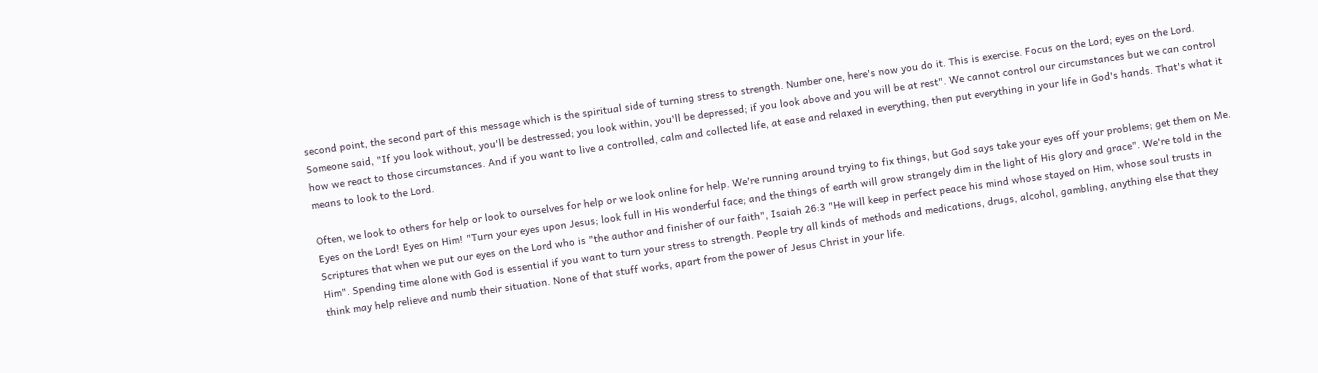second point, the second part of this message which is the spiritual side of turning stress to strength. Number one, here's now you do it. This is exercise. Focus on the Lord; eyes on the Lord. Someone said, "If you look without, you'll be destressed; you look within, you'll be depressed; if you look above and you will be at rest". We cannot control our circumstances but we can control how we react to those circumstances. And if you want to live a controlled, calm and collected life, at ease and relaxed in everything, then put everything in your life in God's hands. That's what it means to look to the Lord.

Often, we look to others for help or look to ourselves for help or we look online for help. We're running around trying to fix things, but God says take your eyes off your problems; get them on Me. Eyes on the Lord! Eyes on Him! "Turn your eyes upon Jesus; look full in His wonderful face; and the things of earth will grow strangely dim in the light of His glory and grace". We're told in the Scriptures that when we put our eyes on the Lord who is "the author and finisher of our faith", Isaiah 26:3 "He will keep in perfect peace his mind whose stayed on Him, whose soul trusts in Him". Spending time alone with God is essential if you want to turn your stress to strength. People try all kinds of methods and medications, drugs, alcohol, gambling, anything else that they think may help relieve and numb their situation. None of that stuff works, apart from the power of Jesus Christ in your life.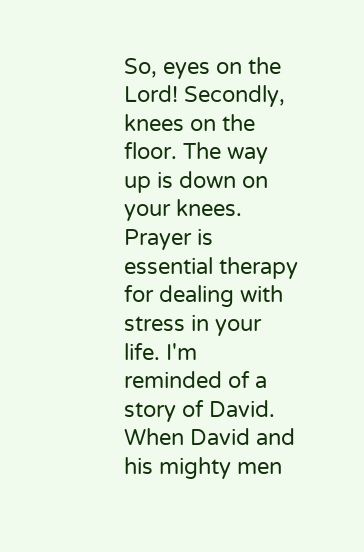So, eyes on the Lord! Secondly, knees on the floor. The way up is down on your knees. Prayer is essential therapy for dealing with stress in your life. I'm reminded of a story of David. When David and his mighty men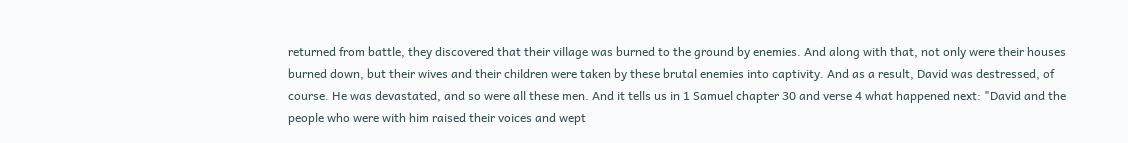returned from battle, they discovered that their village was burned to the ground by enemies. And along with that, not only were their houses burned down, but their wives and their children were taken by these brutal enemies into captivity. And as a result, David was destressed, of course. He was devastated, and so were all these men. And it tells us in 1 Samuel chapter 30 and verse 4 what happened next: "David and the people who were with him raised their voices and wept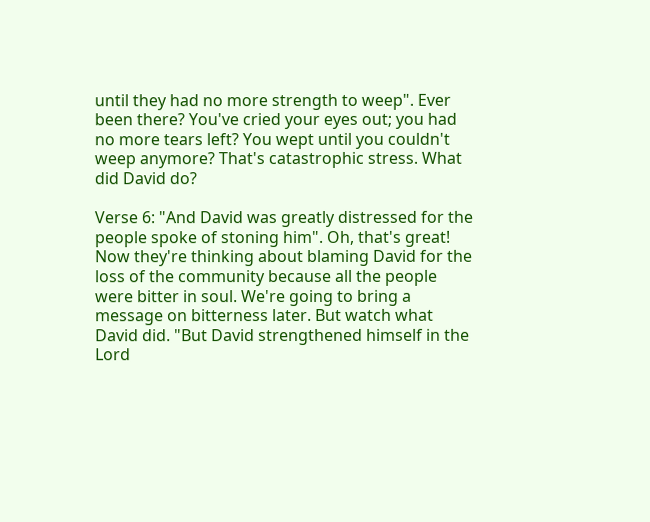until they had no more strength to weep". Ever been there? You've cried your eyes out; you had no more tears left? You wept until you couldn't weep anymore? That's catastrophic stress. What did David do?

Verse 6: "And David was greatly distressed for the people spoke of stoning him". Oh, that's great! Now they're thinking about blaming David for the loss of the community because all the people were bitter in soul. We're going to bring a message on bitterness later. But watch what David did. "But David strengthened himself in the Lord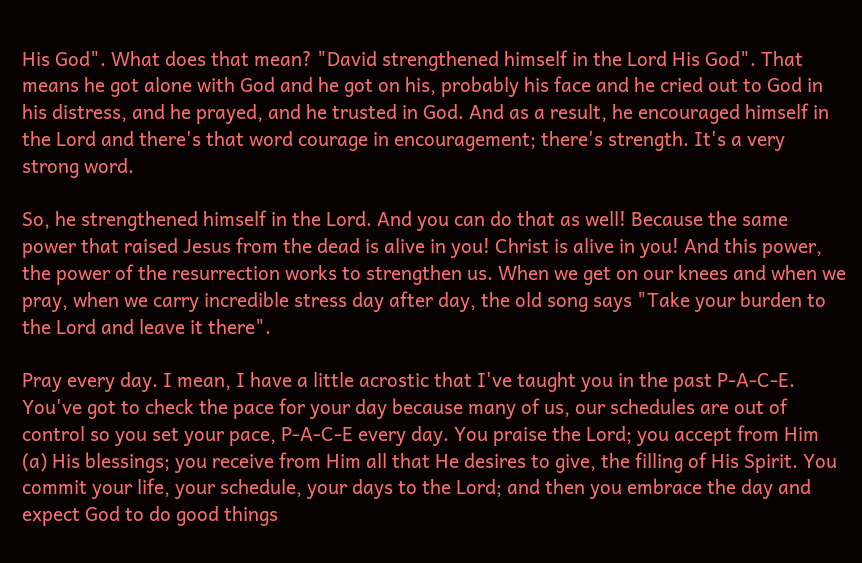His God". What does that mean? "David strengthened himself in the Lord His God". That means he got alone with God and he got on his, probably his face and he cried out to God in his distress, and he prayed, and he trusted in God. And as a result, he encouraged himself in the Lord and there's that word courage in encouragement; there's strength. It's a very strong word.

So, he strengthened himself in the Lord. And you can do that as well! Because the same power that raised Jesus from the dead is alive in you! Christ is alive in you! And this power, the power of the resurrection works to strengthen us. When we get on our knees and when we pray, when we carry incredible stress day after day, the old song says "Take your burden to the Lord and leave it there".

Pray every day. I mean, I have a little acrostic that I've taught you in the past P-A-C-E. You've got to check the pace for your day because many of us, our schedules are out of control so you set your pace, P-A-C-E every day. You praise the Lord; you accept from Him (a) His blessings; you receive from Him all that He desires to give, the filling of His Spirit. You commit your life, your schedule, your days to the Lord; and then you embrace the day and expect God to do good things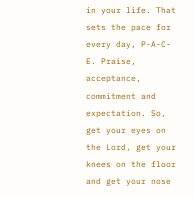in your life. That sets the pace for every day, P-A-C-E. Praise, acceptance, commitment and expectation. So, get your eyes on the Lord, get your knees on the floor and get your nose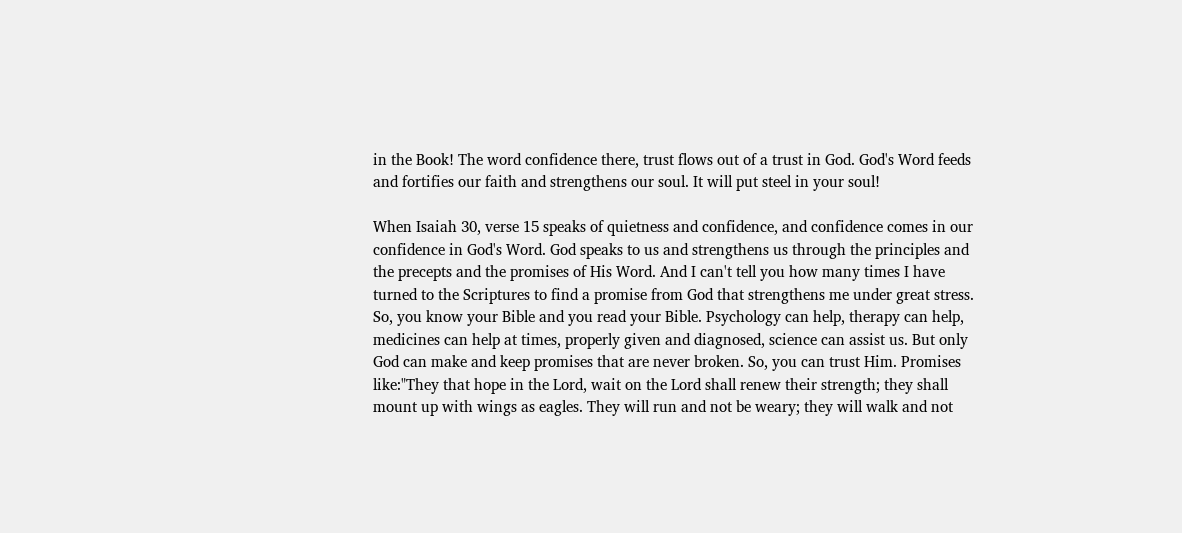in the Book! The word confidence there, trust flows out of a trust in God. God's Word feeds and fortifies our faith and strengthens our soul. It will put steel in your soul!

When Isaiah 30, verse 15 speaks of quietness and confidence, and confidence comes in our confidence in God's Word. God speaks to us and strengthens us through the principles and the precepts and the promises of His Word. And I can't tell you how many times I have turned to the Scriptures to find a promise from God that strengthens me under great stress. So, you know your Bible and you read your Bible. Psychology can help, therapy can help, medicines can help at times, properly given and diagnosed, science can assist us. But only God can make and keep promises that are never broken. So, you can trust Him. Promises like:"They that hope in the Lord, wait on the Lord shall renew their strength; they shall mount up with wings as eagles. They will run and not be weary; they will walk and not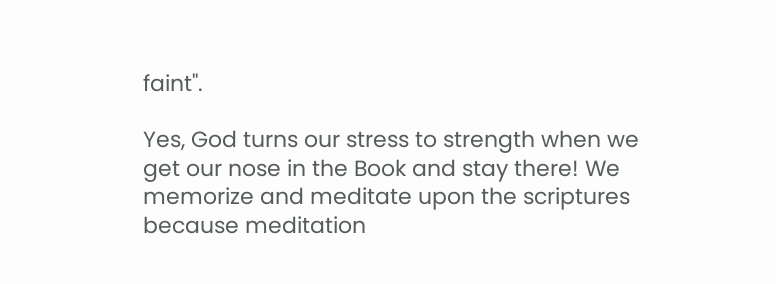faint".

Yes, God turns our stress to strength when we get our nose in the Book and stay there! We memorize and meditate upon the scriptures because meditation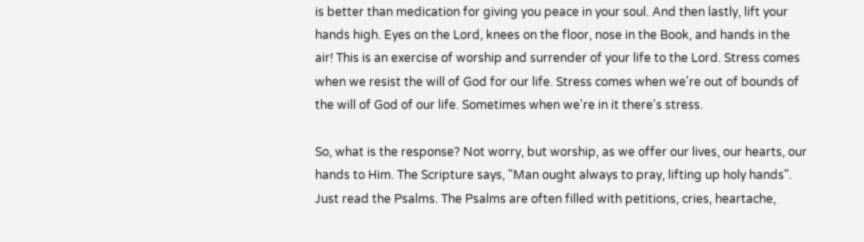is better than medication for giving you peace in your soul. And then lastly, lift your hands high. Eyes on the Lord, knees on the floor, nose in the Book, and hands in the air! This is an exercise of worship and surrender of your life to the Lord. Stress comes when we resist the will of God for our life. Stress comes when we're out of bounds of the will of God of our life. Sometimes when we're in it there's stress.

So, what is the response? Not worry, but worship, as we offer our lives, our hearts, our hands to Him. The Scripture says, "Man ought always to pray, lifting up holy hands". Just read the Psalms. The Psalms are often filled with petitions, cries, heartache,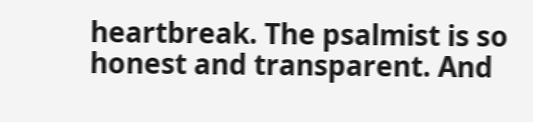heartbreak. The psalmist is so honest and transparent. And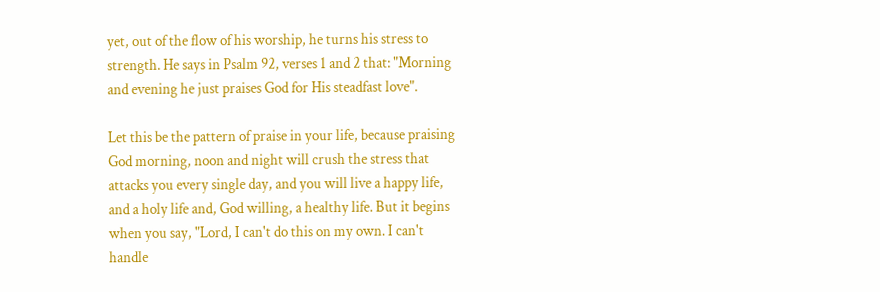yet, out of the flow of his worship, he turns his stress to strength. He says in Psalm 92, verses 1 and 2 that: "Morning and evening he just praises God for His steadfast love".

Let this be the pattern of praise in your life, because praising God morning, noon and night will crush the stress that attacks you every single day, and you will live a happy life, and a holy life and, God willing, a healthy life. But it begins when you say, "Lord, I can't do this on my own. I can't handle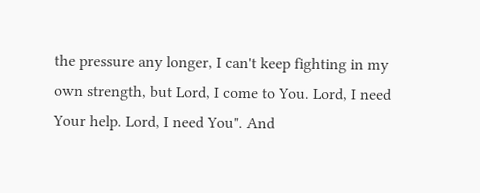the pressure any longer, I can't keep fighting in my own strength, but Lord, I come to You. Lord, I need Your help. Lord, I need You". And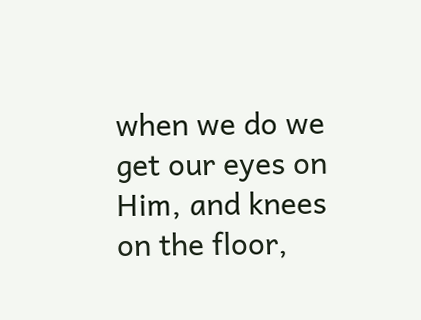when we do we get our eyes on Him, and knees on the floor,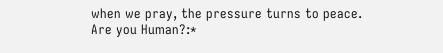when we pray, the pressure turns to peace.
Are you Human?:*